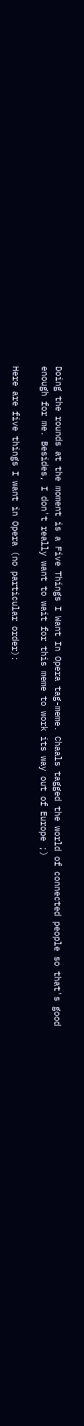Doing the rounds at the moment is a Five Things I Want In Opera tag-meme. Chaals tagged the world of connected people so that's good enough for me. Besides, I don't really want to wait for this meme to work its way out of Europe ;)

Here are five things I want in Opera (no particular order):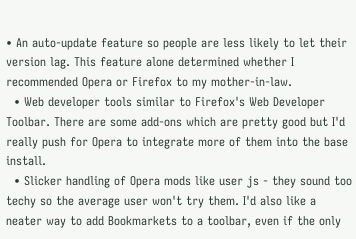• An auto-update feature so people are less likely to let their version lag. This feature alone determined whether I recommended Opera or Firefox to my mother-in-law.
  • Web developer tools similar to Firefox's Web Developer Toolbar. There are some add-ons which are pretty good but I'd really push for Opera to integrate more of them into the base install.
  • Slicker handling of Opera mods like user js - they sound too techy so the average user won't try them. I'd also like a neater way to add Bookmarkets to a toolbar, even if the only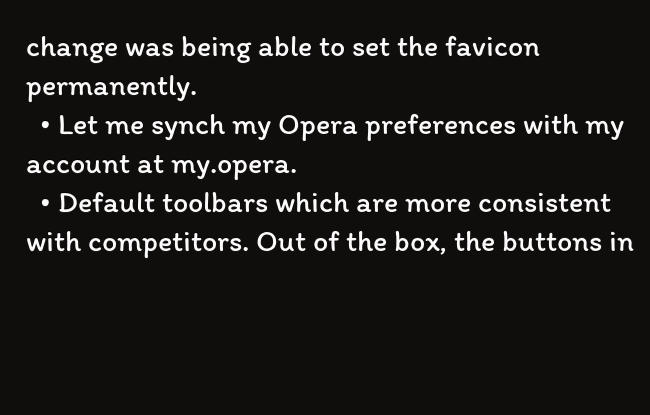change was being able to set the favicon permanently.
  • Let me synch my Opera preferences with my account at my.opera.
  • Default toolbars which are more consistent with competitors. Out of the box, the buttons in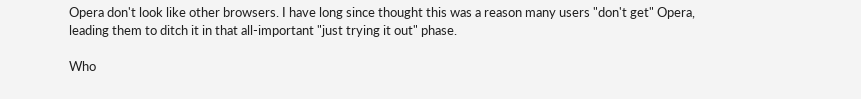Opera don't look like other browsers. I have long since thought this was a reason many users "don't get" Opera, leading them to ditch it in that all-important "just trying it out" phase.

Who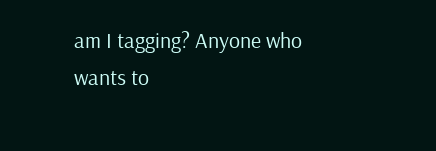am I tagging? Anyone who wants to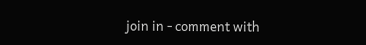join in - comment with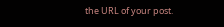the URL of your post.